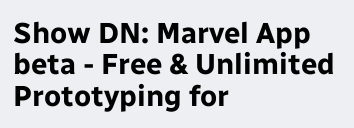Show DN: Marvel App beta - Free & Unlimited Prototyping for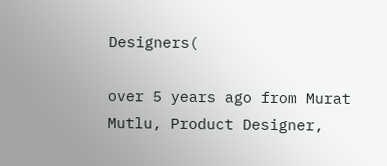Designers(

over 5 years ago from Murat Mutlu, Product Designer,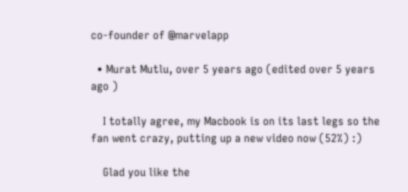co-founder of @marvelapp

  • Murat Mutlu, over 5 years ago (edited over 5 years ago )

    I totally agree, my Macbook is on its last legs so the fan went crazy, putting up a new video now (52%) :)

    Glad you like the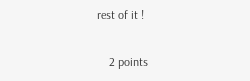rest of it !

    2 points